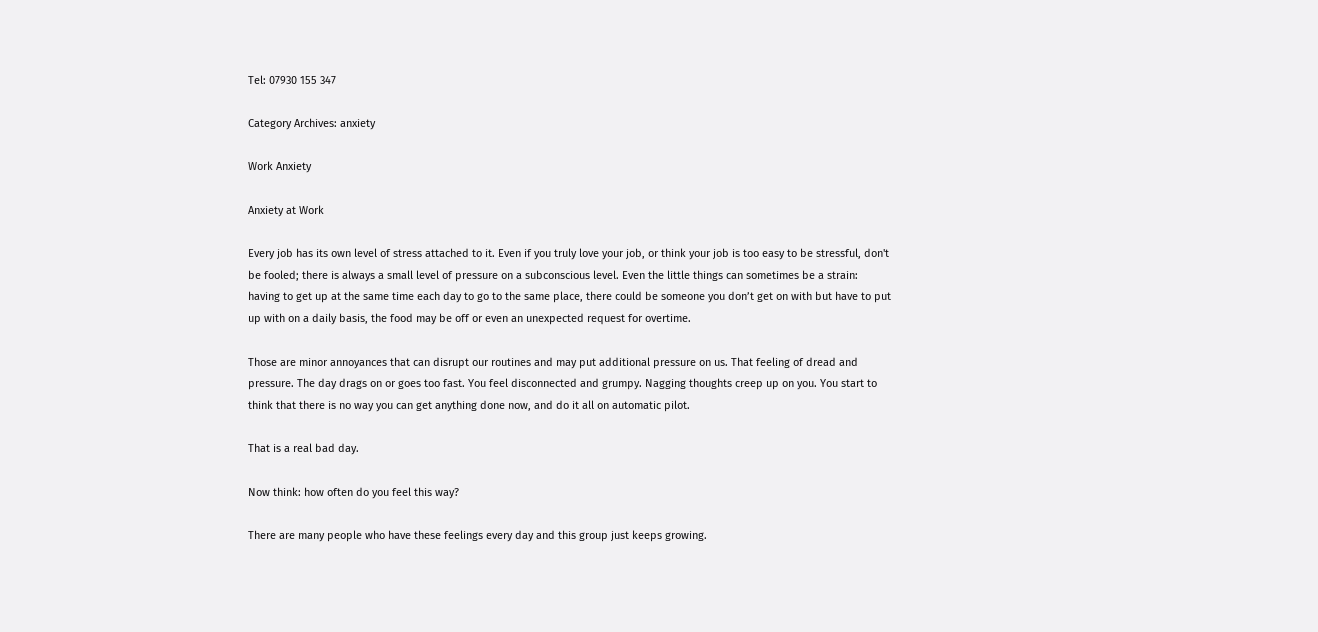Tel: 07930 155 347

Category Archives: anxiety

Work Anxiety

Anxiety at Work

Every job has its own level of stress attached to it. Even if you truly love your job, or think your job is too easy to be stressful, don't be fooled; there is always a small level of pressure on a subconscious level. Even the little things can sometimes be a strain: having to get up at the same time each day to go to the same place, there could be someone you don’t get on with but have to put up with on a daily basis, the food may be off or even an unexpected request for overtime.

Those are minor annoyances that can disrupt our routines and may put additional pressure on us. That feeling of dread and pressure. The day drags on or goes too fast. You feel disconnected and grumpy. Nagging thoughts creep up on you. You start to think that there is no way you can get anything done now, and do it all on automatic pilot.

That is a real bad day.

Now think: how often do you feel this way?

There are many people who have these feelings every day and this group just keeps growing.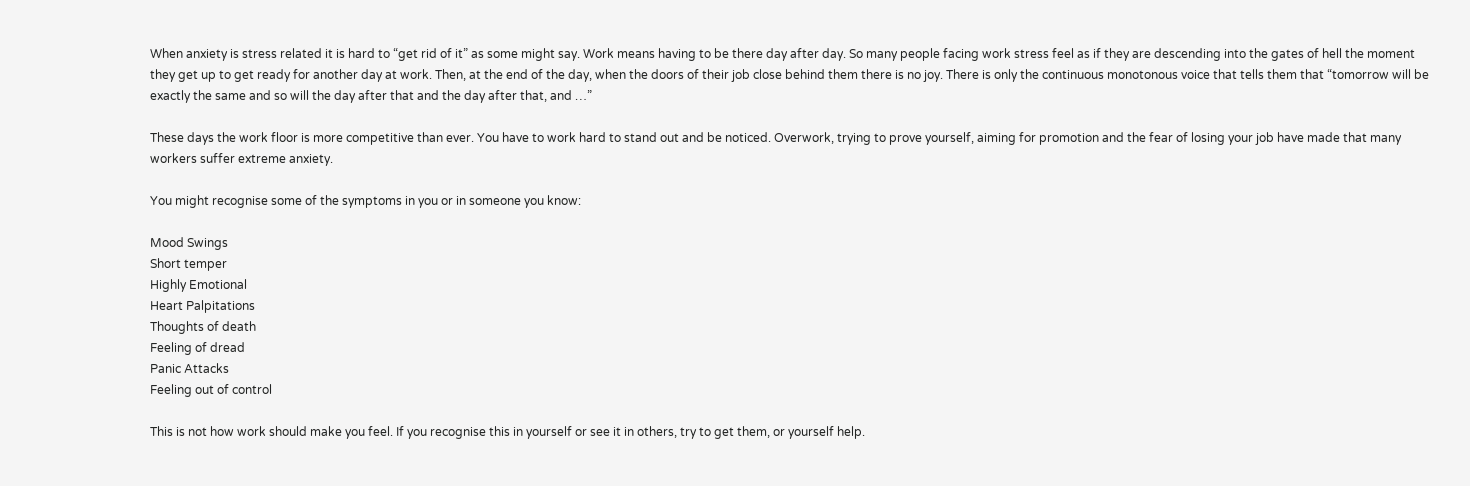When anxiety is stress related it is hard to “get rid of it” as some might say. Work means having to be there day after day. So many people facing work stress feel as if they are descending into the gates of hell the moment they get up to get ready for another day at work. Then, at the end of the day, when the doors of their job close behind them there is no joy. There is only the continuous monotonous voice that tells them that “tomorrow will be exactly the same and so will the day after that and the day after that, and …”

These days the work floor is more competitive than ever. You have to work hard to stand out and be noticed. Overwork, trying to prove yourself, aiming for promotion and the fear of losing your job have made that many workers suffer extreme anxiety.

You might recognise some of the symptoms in you or in someone you know:

Mood Swings
Short temper
Highly Emotional
Heart Palpitations
Thoughts of death
Feeling of dread
Panic Attacks
Feeling out of control

This is not how work should make you feel. If you recognise this in yourself or see it in others, try to get them, or yourself help.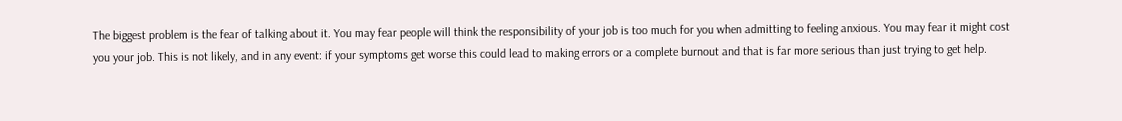The biggest problem is the fear of talking about it. You may fear people will think the responsibility of your job is too much for you when admitting to feeling anxious. You may fear it might cost you your job. This is not likely, and in any event: if your symptoms get worse this could lead to making errors or a complete burnout and that is far more serious than just trying to get help.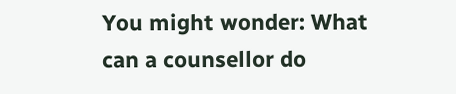You might wonder: What can a counsellor do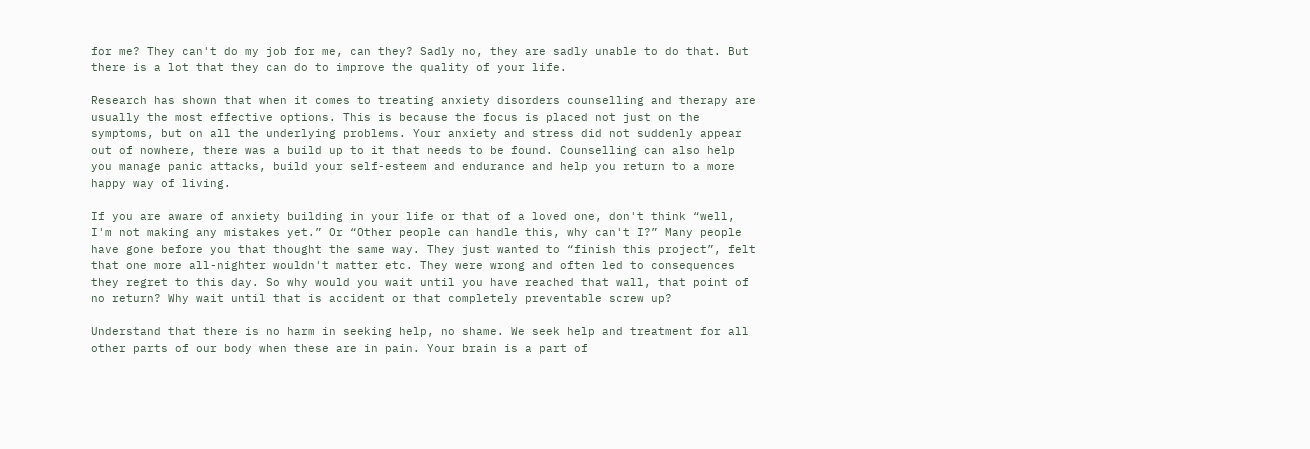for me? They can't do my job for me, can they? Sadly no, they are sadly unable to do that. But there is a lot that they can do to improve the quality of your life.

Research has shown that when it comes to treating anxiety disorders counselling and therapy are usually the most effective options. This is because the focus is placed not just on the symptoms, but on all the underlying problems. Your anxiety and stress did not suddenly appear out of nowhere, there was a build up to it that needs to be found. Counselling can also help you manage panic attacks, build your self-esteem and endurance and help you return to a more happy way of living.

If you are aware of anxiety building in your life or that of a loved one, don't think “well, I'm not making any mistakes yet.” Or “Other people can handle this, why can't I?” Many people have gone before you that thought the same way. They just wanted to “finish this project”, felt that one more all-nighter wouldn't matter etc. They were wrong and often led to consequences they regret to this day. So why would you wait until you have reached that wall, that point of no return? Why wait until that is accident or that completely preventable screw up?

Understand that there is no harm in seeking help, no shame. We seek help and treatment for all other parts of our body when these are in pain. Your brain is a part of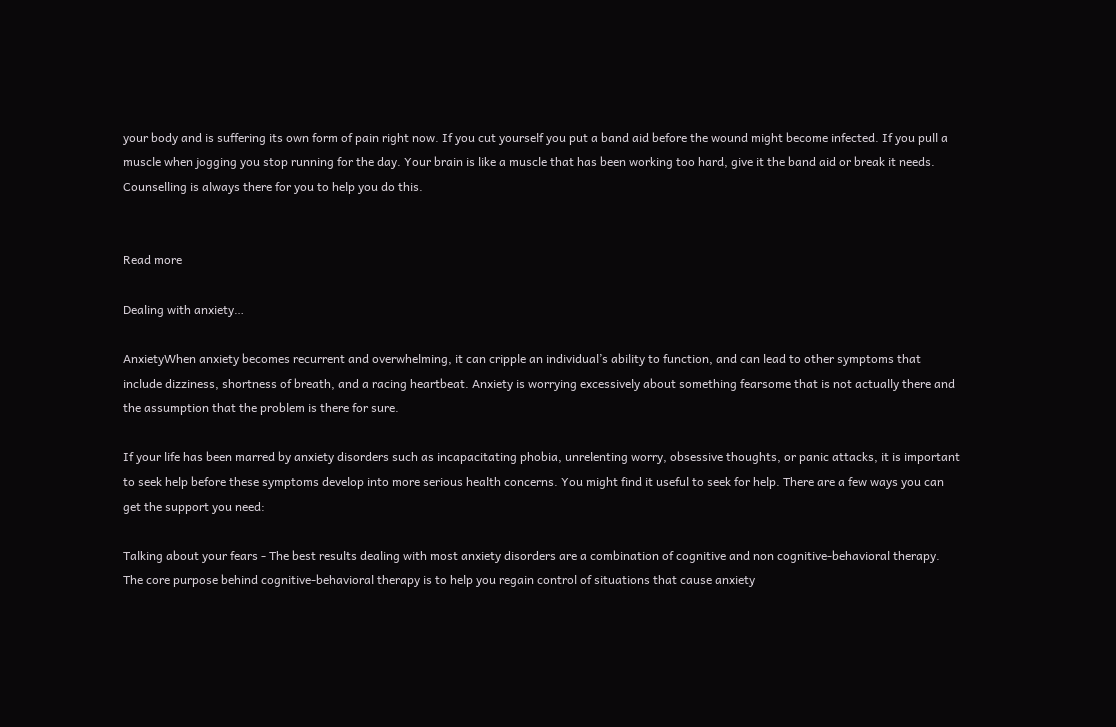your body and is suffering its own form of pain right now. If you cut yourself you put a band aid before the wound might become infected. If you pull a muscle when jogging you stop running for the day. Your brain is like a muscle that has been working too hard, give it the band aid or break it needs. Counselling is always there for you to help you do this.


Read more

Dealing with anxiety…

AnxietyWhen anxiety becomes recurrent and overwhelming, it can cripple an individual’s ability to function, and can lead to other symptoms that include dizziness, shortness of breath, and a racing heartbeat. Anxiety is worrying excessively about something fearsome that is not actually there and the assumption that the problem is there for sure.

If your life has been marred by anxiety disorders such as incapacitating phobia, unrelenting worry, obsessive thoughts, or panic attacks, it is important to seek help before these symptoms develop into more serious health concerns. You might find it useful to seek for help. There are a few ways you can get the support you need:

Talking about your fears - The best results dealing with most anxiety disorders are a combination of cognitive and non cognitive-behavioral therapy. The core purpose behind cognitive-behavioral therapy is to help you regain control of situations that cause anxiety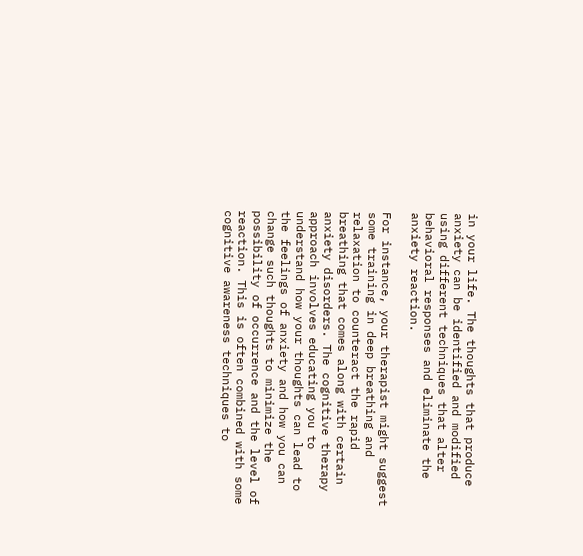in your life. The thoughts that produce anxiety can be identified and modified using different techniques that alter behavioral responses and eliminate the anxiety reaction.

For instance, your therapist might suggest some training in deep breathing and relaxation to counteract the rapid breathing that comes along with certain anxiety disorders. The cognitive therapy approach involves educating you to understand how your thoughts can lead to the feelings of anxiety and how you can change such thoughts to minimize the possibility of occurrence and the level of reaction. This is often combined with some cognitive awareness techniques to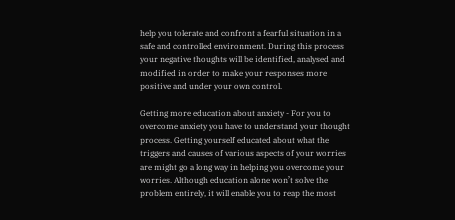help you tolerate and confront a fearful situation in a safe and controlled environment. During this process your negative thoughts will be identified, analysed and modified in order to make your responses more positive and under your own control.

Getting more education about anxiety - For you to overcome anxiety you have to understand your thought process. Getting yourself educated about what the triggers and causes of various aspects of your worries are might go a long way in helping you overcome your worries. Although education alone won’t solve the problem entirely, it will enable you to reap the most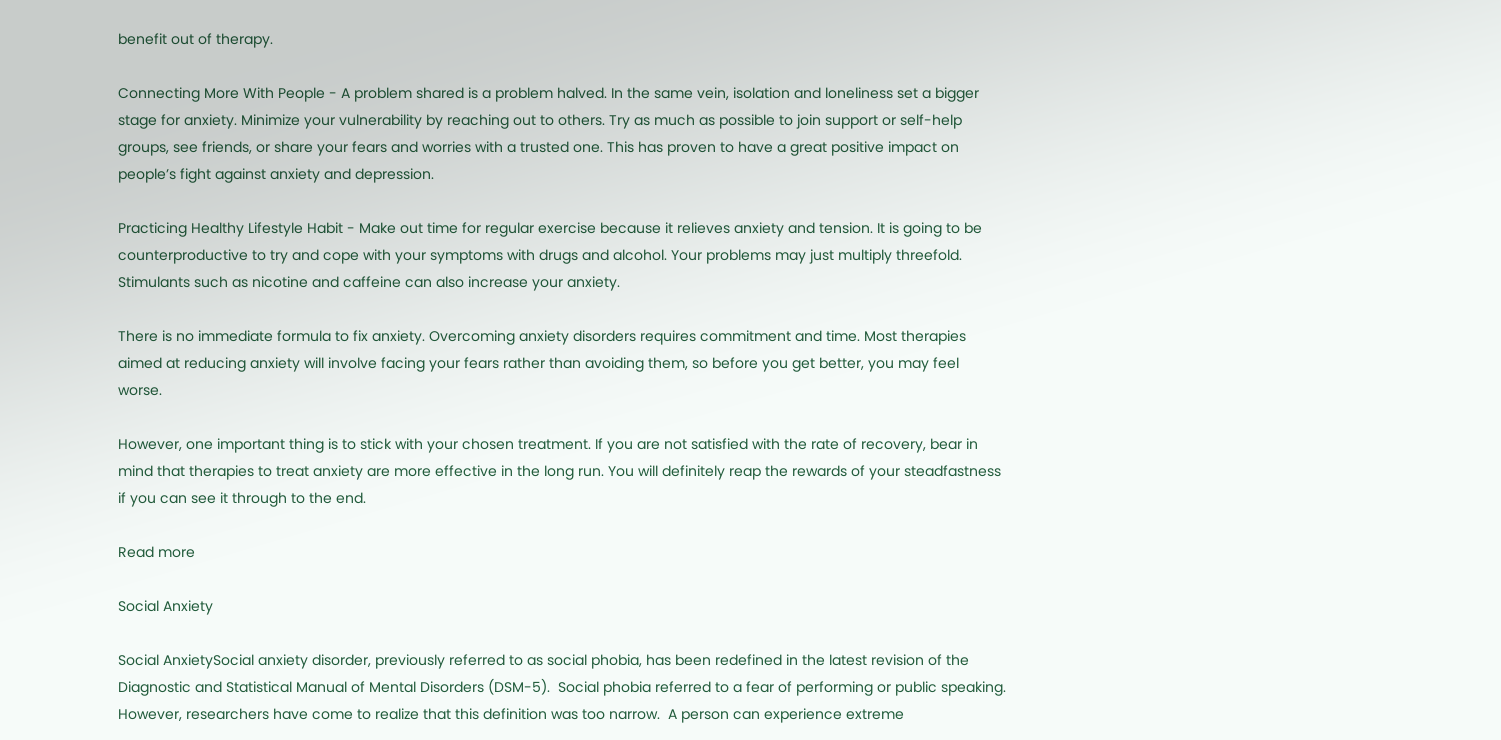benefit out of therapy.

Connecting More With People - A problem shared is a problem halved. In the same vein, isolation and loneliness set a bigger stage for anxiety. Minimize your vulnerability by reaching out to others. Try as much as possible to join support or self-help groups, see friends, or share your fears and worries with a trusted one. This has proven to have a great positive impact on people’s fight against anxiety and depression.

Practicing Healthy Lifestyle Habit - Make out time for regular exercise because it relieves anxiety and tension. It is going to be counterproductive to try and cope with your symptoms with drugs and alcohol. Your problems may just multiply threefold. Stimulants such as nicotine and caffeine can also increase your anxiety.

There is no immediate formula to fix anxiety. Overcoming anxiety disorders requires commitment and time. Most therapies aimed at reducing anxiety will involve facing your fears rather than avoiding them, so before you get better, you may feel worse.

However, one important thing is to stick with your chosen treatment. If you are not satisfied with the rate of recovery, bear in mind that therapies to treat anxiety are more effective in the long run. You will definitely reap the rewards of your steadfastness if you can see it through to the end.

Read more

Social Anxiety

Social AnxietySocial anxiety disorder, previously referred to as social phobia, has been redefined in the latest revision of the Diagnostic and Statistical Manual of Mental Disorders (DSM-5).  Social phobia referred to a fear of performing or public speaking. However, researchers have come to realize that this definition was too narrow.  A person can experience extreme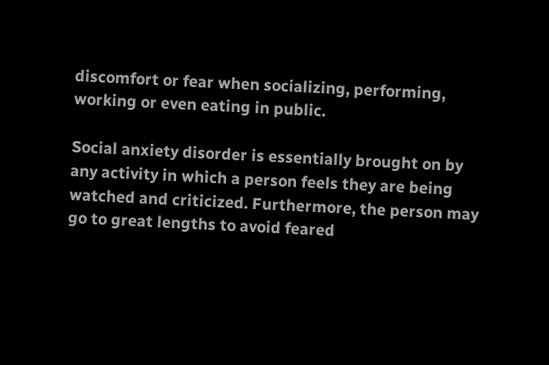discomfort or fear when socializing, performing, working or even eating in public.

Social anxiety disorder is essentially brought on by any activity in which a person feels they are being watched and criticized. Furthermore, the person may go to great lengths to avoid feared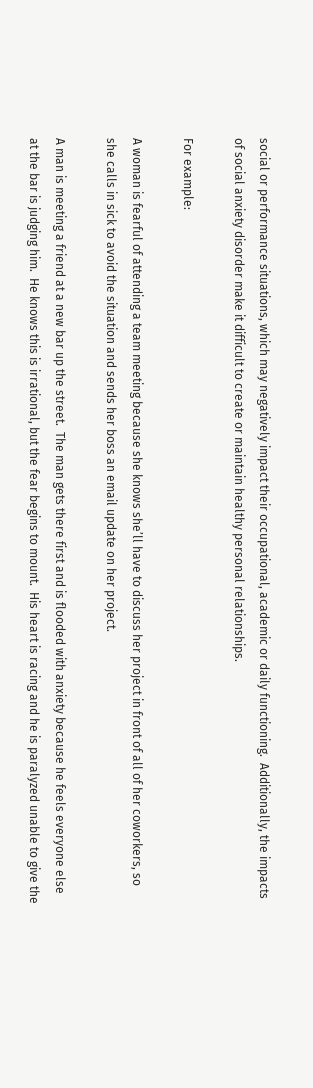social or performance situations, which may negatively impact their occupational, academic or daily functioning.  Additionally, the impacts of social anxiety disorder make it difficult to create or maintain healthy personal relationships.

For example:

A woman is fearful of attending a team meeting because she knows she’ll have to discuss her project in front of all of her coworkers, so she calls in sick to avoid the situation and sends her boss an email update on her project.

A man is meeting a friend at a new bar up the street.  The man gets there first and is flooded with anxiety because he feels everyone else at the bar is judging him.  He knows this is irrational, but the fear begins to mount.  His heart is racing and he is paralyzed unable to give the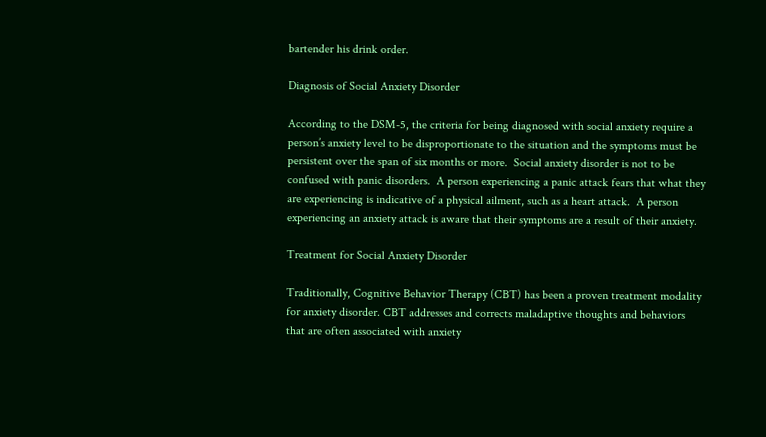bartender his drink order.

Diagnosis of Social Anxiety Disorder

According to the DSM-5, the criteria for being diagnosed with social anxiety require a person’s anxiety level to be disproportionate to the situation and the symptoms must be persistent over the span of six months or more.  Social anxiety disorder is not to be confused with panic disorders.  A person experiencing a panic attack fears that what they are experiencing is indicative of a physical ailment, such as a heart attack.  A person experiencing an anxiety attack is aware that their symptoms are a result of their anxiety.

Treatment for Social Anxiety Disorder

Traditionally, Cognitive Behavior Therapy (CBT) has been a proven treatment modality for anxiety disorder. CBT addresses and corrects maladaptive thoughts and behaviors that are often associated with anxiety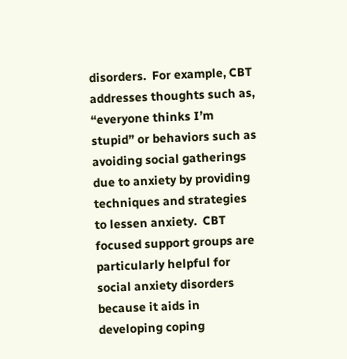disorders.  For example, CBT addresses thoughts such as, “everyone thinks I’m stupid” or behaviors such as avoiding social gatherings due to anxiety by providing techniques and strategies to lessen anxiety.  CBT focused support groups are particularly helpful for social anxiety disorders because it aids in developing coping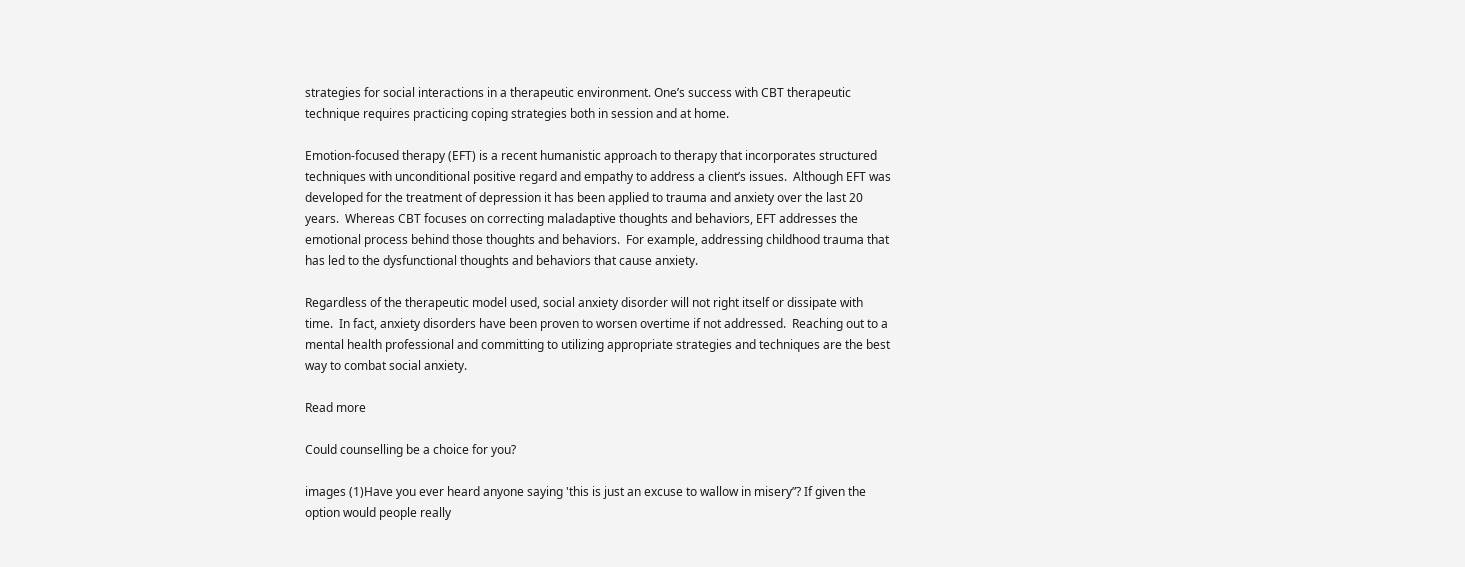strategies for social interactions in a therapeutic environment. One’s success with CBT therapeutic technique requires practicing coping strategies both in session and at home.

Emotion-focused therapy (EFT) is a recent humanistic approach to therapy that incorporates structured techniques with unconditional positive regard and empathy to address a client’s issues.  Although EFT was developed for the treatment of depression it has been applied to trauma and anxiety over the last 20 years.  Whereas CBT focuses on correcting maladaptive thoughts and behaviors, EFT addresses the emotional process behind those thoughts and behaviors.  For example, addressing childhood trauma that has led to the dysfunctional thoughts and behaviors that cause anxiety.

Regardless of the therapeutic model used, social anxiety disorder will not right itself or dissipate with time.  In fact, anxiety disorders have been proven to worsen overtime if not addressed.  Reaching out to a mental health professional and committing to utilizing appropriate strategies and techniques are the best way to combat social anxiety.

Read more

Could counselling be a choice for you?

images (1)Have you ever heard anyone saying 'this is just an excuse to wallow in misery”? If given the option would people really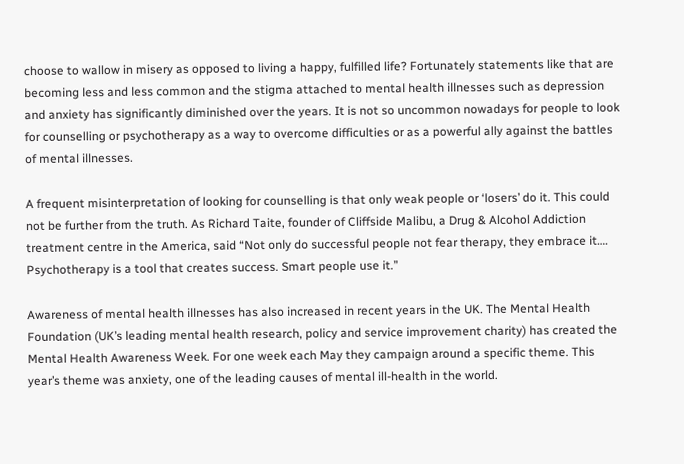choose to wallow in misery as opposed to living a happy, fulfilled life? Fortunately statements like that are becoming less and less common and the stigma attached to mental health illnesses such as depression and anxiety has significantly diminished over the years. It is not so uncommon nowadays for people to look for counselling or psychotherapy as a way to overcome difficulties or as a powerful ally against the battles of mental illnesses.

A frequent misinterpretation of looking for counselling is that only weak people or ‘losers’ do it. This could not be further from the truth. As Richard Taite, founder of Cliffside Malibu, a Drug & Alcohol Addiction treatment centre in the America, said “Not only do successful people not fear therapy, they embrace it…. Psychotherapy is a tool that creates success. Smart people use it.”

Awareness of mental health illnesses has also increased in recent years in the UK. The Mental Health Foundation (UK’s leading mental health research, policy and service improvement charity) has created the Mental Health Awareness Week. For one week each May they campaign around a specific theme. This year’s theme was anxiety, one of the leading causes of mental ill-health in the world.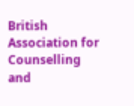British Association for Counselling and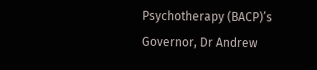Psychotherapy (BACP)’s Governor, Dr Andrew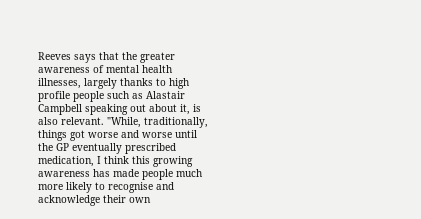Reeves says that the greater awareness of mental health illnesses, largely thanks to high profile people such as Alastair Campbell speaking out about it, is also relevant. "While, traditionally, things got worse and worse until the GP eventually prescribed medication, I think this growing awareness has made people much more likely to recognise and acknowledge their own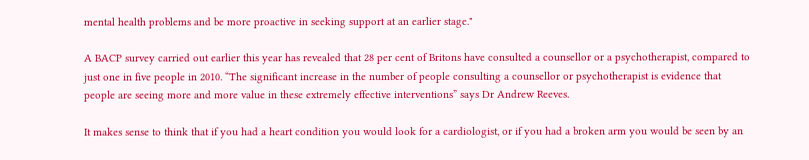mental health problems and be more proactive in seeking support at an earlier stage."

A BACP survey carried out earlier this year has revealed that 28 per cent of Britons have consulted a counsellor or a psychotherapist, compared to just one in five people in 2010. “The significant increase in the number of people consulting a counsellor or psychotherapist is evidence that people are seeing more and more value in these extremely effective interventions” says Dr Andrew Reeves.

It makes sense to think that if you had a heart condition you would look for a cardiologist, or if you had a broken arm you would be seen by an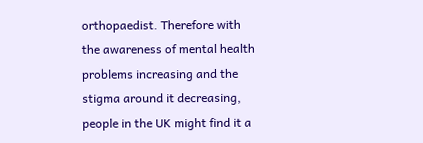orthopaedist. Therefore with the awareness of mental health problems increasing and the stigma around it decreasing, people in the UK might find it a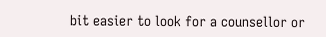bit easier to look for a counsellor or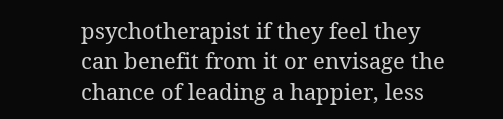psychotherapist if they feel they can benefit from it or envisage the chance of leading a happier, less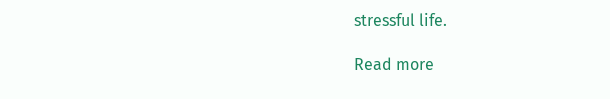stressful life.

Read more